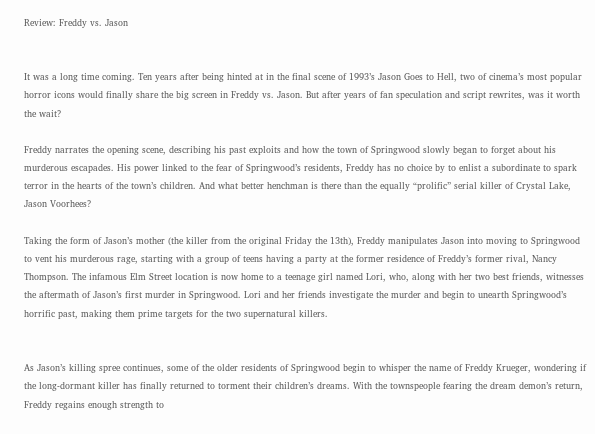Review: Freddy vs. Jason


It was a long time coming. Ten years after being hinted at in the final scene of 1993’s Jason Goes to Hell, two of cinema’s most popular horror icons would finally share the big screen in Freddy vs. Jason. But after years of fan speculation and script rewrites, was it worth the wait?

Freddy narrates the opening scene, describing his past exploits and how the town of Springwood slowly began to forget about his murderous escapades. His power linked to the fear of Springwood’s residents, Freddy has no choice by to enlist a subordinate to spark terror in the hearts of the town’s children. And what better henchman is there than the equally “prolific” serial killer of Crystal Lake, Jason Voorhees?

Taking the form of Jason’s mother (the killer from the original Friday the 13th), Freddy manipulates Jason into moving to Springwood to vent his murderous rage, starting with a group of teens having a party at the former residence of Freddy’s former rival, Nancy Thompson. The infamous Elm Street location is now home to a teenage girl named Lori, who, along with her two best friends, witnesses the aftermath of Jason’s first murder in Springwood. Lori and her friends investigate the murder and begin to unearth Springwood’s horrific past, making them prime targets for the two supernatural killers.


As Jason’s killing spree continues, some of the older residents of Springwood begin to whisper the name of Freddy Krueger, wondering if the long-dormant killer has finally returned to torment their children’s dreams. With the townspeople fearing the dream demon’s return, Freddy regains enough strength to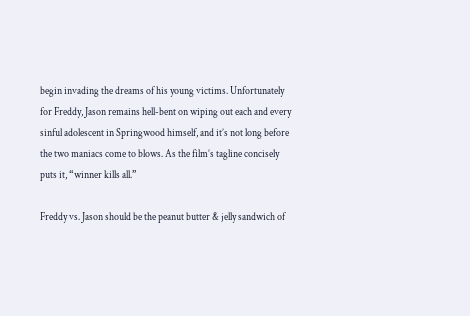begin invading the dreams of his young victims. Unfortunately for Freddy, Jason remains hell-bent on wiping out each and every sinful adolescent in Springwood himself, and it’s not long before the two maniacs come to blows. As the film’s tagline concisely puts it, “winner kills all.”

Freddy vs. Jason should be the peanut butter & jelly sandwich of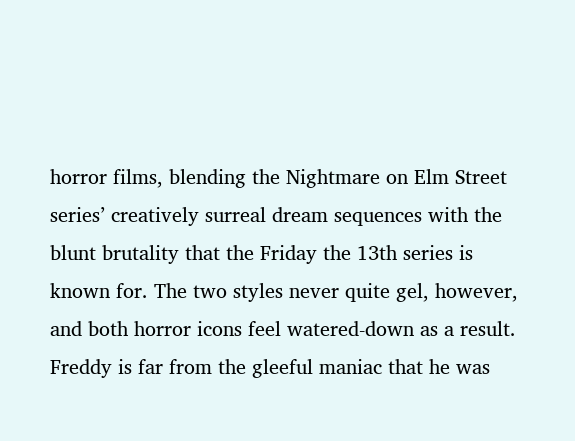horror films, blending the Nightmare on Elm Street series’ creatively surreal dream sequences with the blunt brutality that the Friday the 13th series is known for. The two styles never quite gel, however, and both horror icons feel watered-down as a result. Freddy is far from the gleeful maniac that he was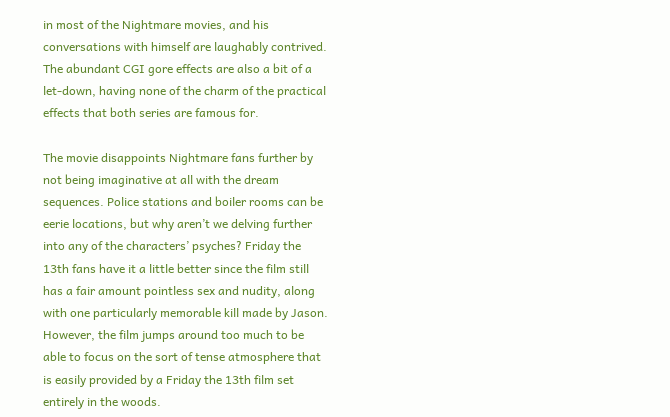in most of the Nightmare movies, and his conversations with himself are laughably contrived. The abundant CGI gore effects are also a bit of a let-down, having none of the charm of the practical effects that both series are famous for.

The movie disappoints Nightmare fans further by not being imaginative at all with the dream sequences. Police stations and boiler rooms can be eerie locations, but why aren’t we delving further into any of the characters’ psyches? Friday the 13th fans have it a little better since the film still has a fair amount pointless sex and nudity, along with one particularly memorable kill made by Jason. However, the film jumps around too much to be able to focus on the sort of tense atmosphere that is easily provided by a Friday the 13th film set entirely in the woods.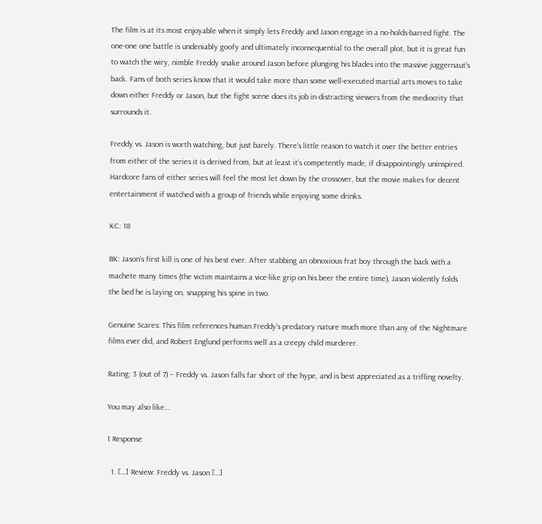The film is at its most enjoyable when it simply lets Freddy and Jason engage in a no-holds-barred fight. The one-one one battle is undeniably goofy and ultimately inconsequential to the overall plot, but it is great fun to watch the wiry, nimble Freddy snake around Jason before plunging his blades into the massive juggernaut’s back. Fans of both series know that it would take more than some well-executed martial arts moves to take down either Freddy or Jason, but the fight scene does its job in distracting viewers from the mediocrity that surrounds it.

Freddy vs. Jason is worth watching, but just barely. There’s little reason to watch it over the better entries from either of the series it is derived from, but at least it’s competently made, if disappointingly uninspired. Hardcore fans of either series will feel the most let down by the crossover, but the movie makes for decent entertainment if watched with a group of friends while enjoying some drinks.

KC: 18

BK: Jason’s first kill is one of his best ever. After stabbing an obnoxious frat boy through the back with a machete many times (the victim maintains a vice-like grip on his beer the entire time), Jason violently folds the bed he is laying on, snapping his spine in two.

Genuine Scares: This film references human Freddy’s predatory nature much more than any of the Nightmare films ever did, and Robert Englund performs well as a creepy child murderer.

Rating: 3 (out of 7) – Freddy vs. Jason falls far short of the hype, and is best appreciated as a trifling novelty.

You may also like...

1 Response

  1. […] Review: Freddy vs. Jason […]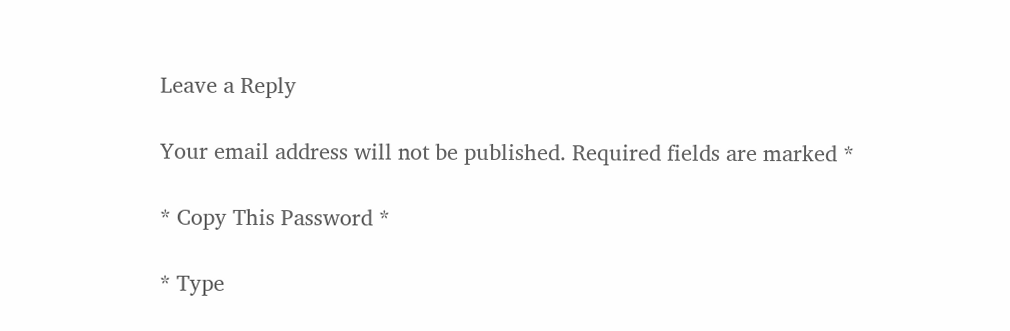Leave a Reply

Your email address will not be published. Required fields are marked *

* Copy This Password *

* Type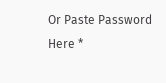Or Paste Password Here *